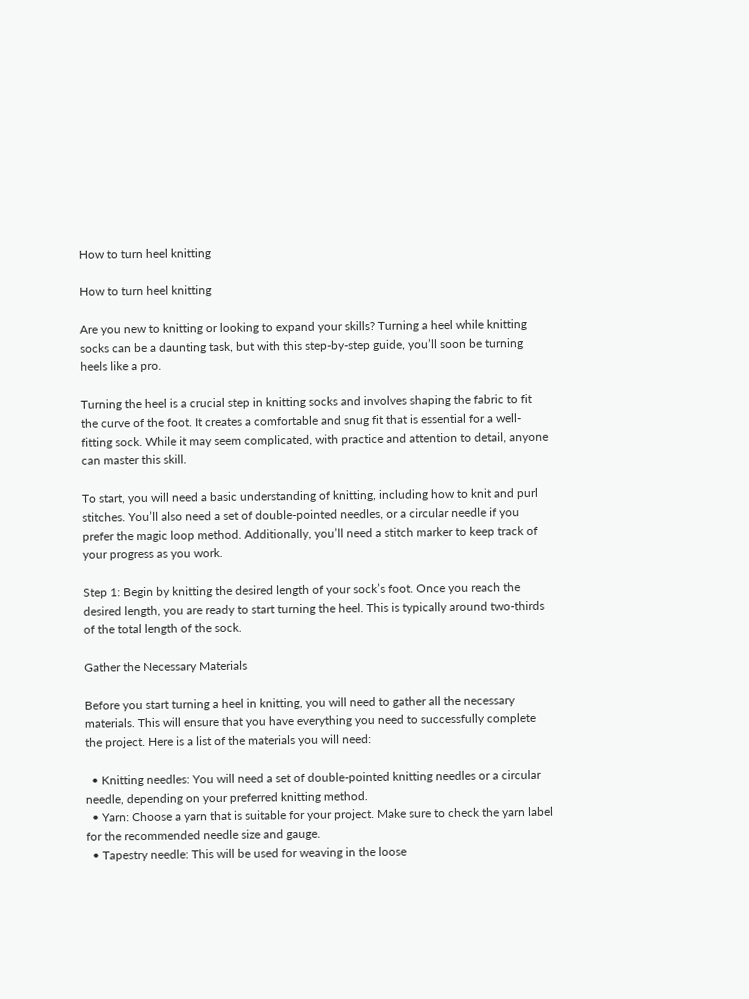How to turn heel knitting

How to turn heel knitting

Are you new to knitting or looking to expand your skills? Turning a heel while knitting socks can be a daunting task, but with this step-by-step guide, you’ll soon be turning heels like a pro.

Turning the heel is a crucial step in knitting socks and involves shaping the fabric to fit the curve of the foot. It creates a comfortable and snug fit that is essential for a well-fitting sock. While it may seem complicated, with practice and attention to detail, anyone can master this skill.

To start, you will need a basic understanding of knitting, including how to knit and purl stitches. You’ll also need a set of double-pointed needles, or a circular needle if you prefer the magic loop method. Additionally, you’ll need a stitch marker to keep track of your progress as you work.

Step 1: Begin by knitting the desired length of your sock’s foot. Once you reach the desired length, you are ready to start turning the heel. This is typically around two-thirds of the total length of the sock.

Gather the Necessary Materials

Before you start turning a heel in knitting, you will need to gather all the necessary materials. This will ensure that you have everything you need to successfully complete the project. Here is a list of the materials you will need:

  • Knitting needles: You will need a set of double-pointed knitting needles or a circular needle, depending on your preferred knitting method.
  • Yarn: Choose a yarn that is suitable for your project. Make sure to check the yarn label for the recommended needle size and gauge.
  • Tapestry needle: This will be used for weaving in the loose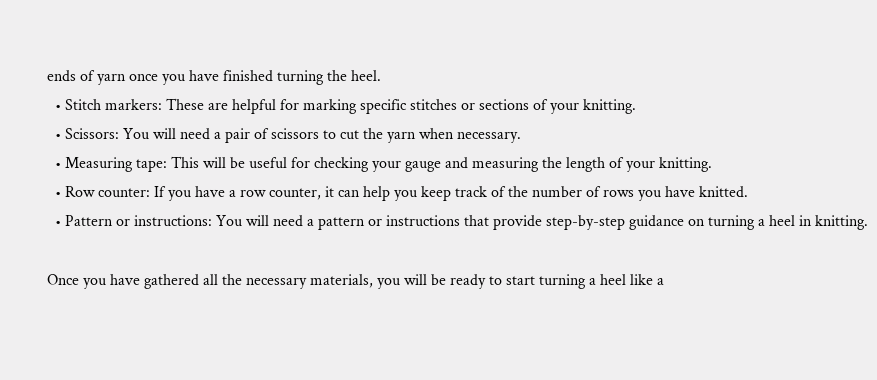ends of yarn once you have finished turning the heel.
  • Stitch markers: These are helpful for marking specific stitches or sections of your knitting.
  • Scissors: You will need a pair of scissors to cut the yarn when necessary.
  • Measuring tape: This will be useful for checking your gauge and measuring the length of your knitting.
  • Row counter: If you have a row counter, it can help you keep track of the number of rows you have knitted.
  • Pattern or instructions: You will need a pattern or instructions that provide step-by-step guidance on turning a heel in knitting.

Once you have gathered all the necessary materials, you will be ready to start turning a heel like a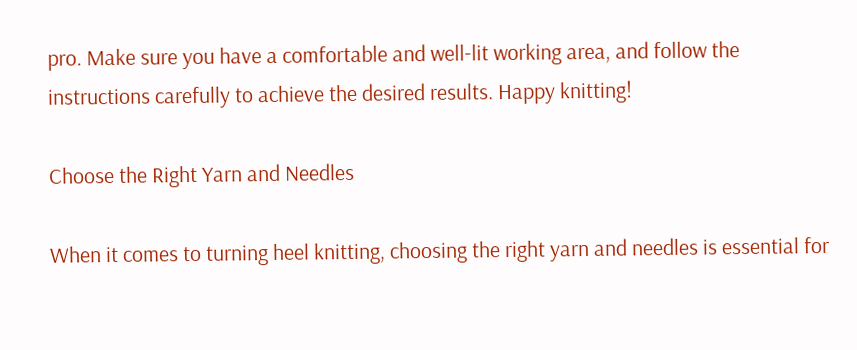pro. Make sure you have a comfortable and well-lit working area, and follow the instructions carefully to achieve the desired results. Happy knitting!

Choose the Right Yarn and Needles

When it comes to turning heel knitting, choosing the right yarn and needles is essential for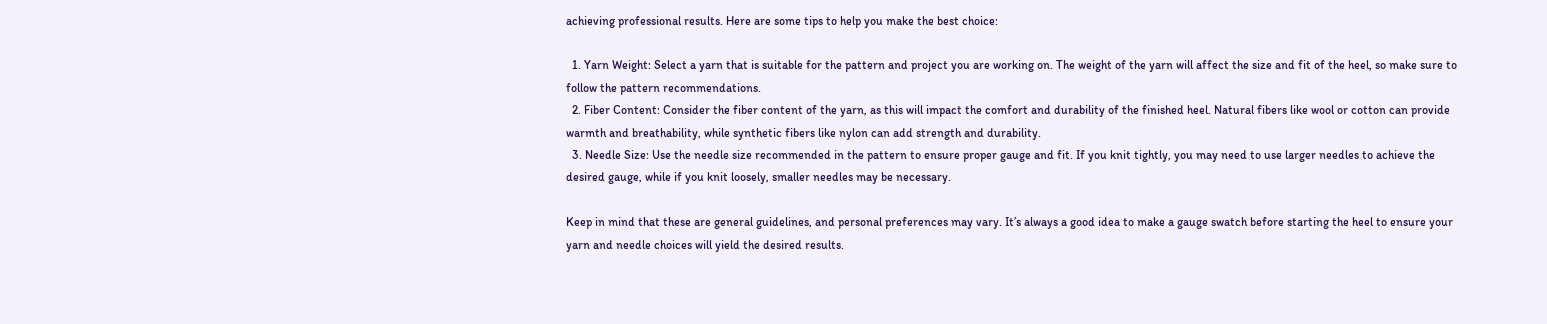achieving professional results. Here are some tips to help you make the best choice:

  1. Yarn Weight: Select a yarn that is suitable for the pattern and project you are working on. The weight of the yarn will affect the size and fit of the heel, so make sure to follow the pattern recommendations.
  2. Fiber Content: Consider the fiber content of the yarn, as this will impact the comfort and durability of the finished heel. Natural fibers like wool or cotton can provide warmth and breathability, while synthetic fibers like nylon can add strength and durability.
  3. Needle Size: Use the needle size recommended in the pattern to ensure proper gauge and fit. If you knit tightly, you may need to use larger needles to achieve the desired gauge, while if you knit loosely, smaller needles may be necessary.

Keep in mind that these are general guidelines, and personal preferences may vary. It’s always a good idea to make a gauge swatch before starting the heel to ensure your yarn and needle choices will yield the desired results.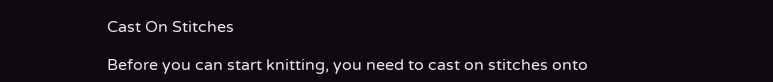Cast On Stitches

Before you can start knitting, you need to cast on stitches onto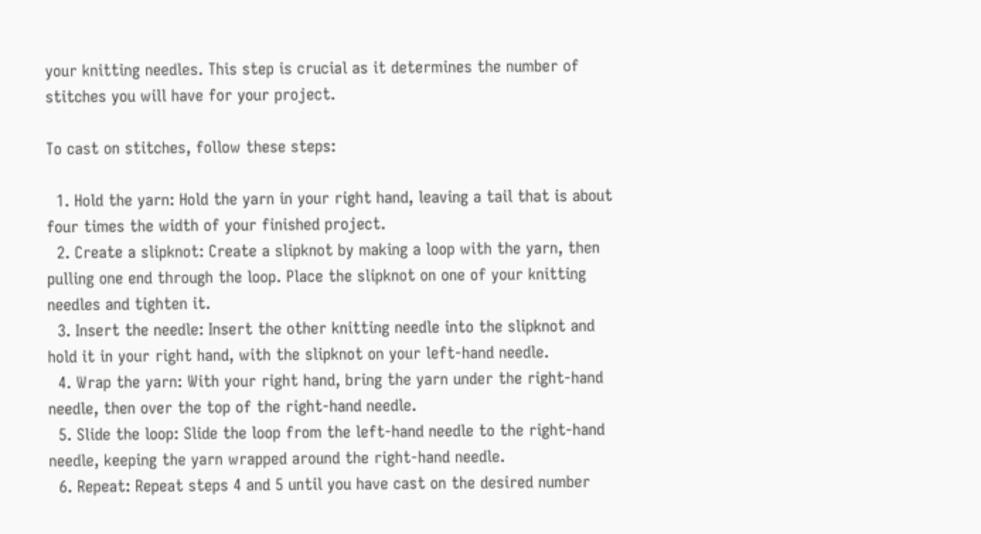your knitting needles. This step is crucial as it determines the number of stitches you will have for your project.

To cast on stitches, follow these steps:

  1. Hold the yarn: Hold the yarn in your right hand, leaving a tail that is about four times the width of your finished project.
  2. Create a slipknot: Create a slipknot by making a loop with the yarn, then pulling one end through the loop. Place the slipknot on one of your knitting needles and tighten it.
  3. Insert the needle: Insert the other knitting needle into the slipknot and hold it in your right hand, with the slipknot on your left-hand needle.
  4. Wrap the yarn: With your right hand, bring the yarn under the right-hand needle, then over the top of the right-hand needle.
  5. Slide the loop: Slide the loop from the left-hand needle to the right-hand needle, keeping the yarn wrapped around the right-hand needle.
  6. Repeat: Repeat steps 4 and 5 until you have cast on the desired number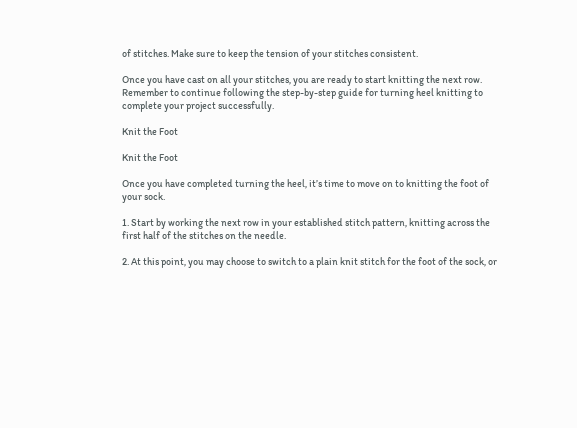of stitches. Make sure to keep the tension of your stitches consistent.

Once you have cast on all your stitches, you are ready to start knitting the next row. Remember to continue following the step-by-step guide for turning heel knitting to complete your project successfully.

Knit the Foot

Knit the Foot

Once you have completed turning the heel, it’s time to move on to knitting the foot of your sock.

1. Start by working the next row in your established stitch pattern, knitting across the first half of the stitches on the needle.

2. At this point, you may choose to switch to a plain knit stitch for the foot of the sock, or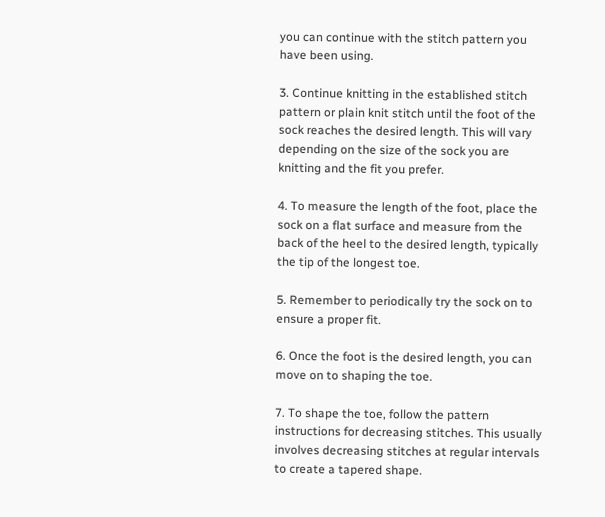you can continue with the stitch pattern you have been using.

3. Continue knitting in the established stitch pattern or plain knit stitch until the foot of the sock reaches the desired length. This will vary depending on the size of the sock you are knitting and the fit you prefer.

4. To measure the length of the foot, place the sock on a flat surface and measure from the back of the heel to the desired length, typically the tip of the longest toe.

5. Remember to periodically try the sock on to ensure a proper fit.

6. Once the foot is the desired length, you can move on to shaping the toe.

7. To shape the toe, follow the pattern instructions for decreasing stitches. This usually involves decreasing stitches at regular intervals to create a tapered shape.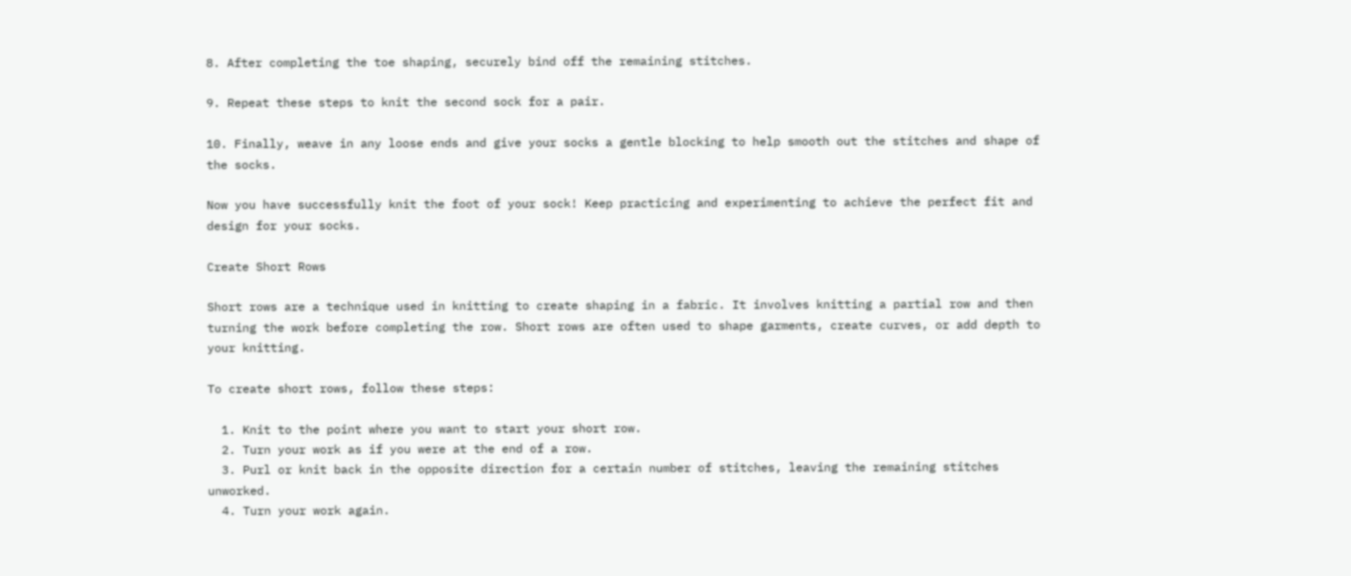8. After completing the toe shaping, securely bind off the remaining stitches.

9. Repeat these steps to knit the second sock for a pair.

10. Finally, weave in any loose ends and give your socks a gentle blocking to help smooth out the stitches and shape of the socks.

Now you have successfully knit the foot of your sock! Keep practicing and experimenting to achieve the perfect fit and design for your socks.

Create Short Rows

Short rows are a technique used in knitting to create shaping in a fabric. It involves knitting a partial row and then turning the work before completing the row. Short rows are often used to shape garments, create curves, or add depth to your knitting.

To create short rows, follow these steps:

  1. Knit to the point where you want to start your short row.
  2. Turn your work as if you were at the end of a row.
  3. Purl or knit back in the opposite direction for a certain number of stitches, leaving the remaining stitches unworked.
  4. Turn your work again.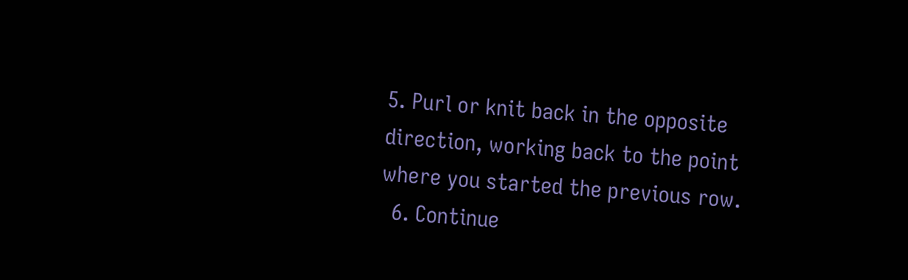5. Purl or knit back in the opposite direction, working back to the point where you started the previous row.
  6. Continue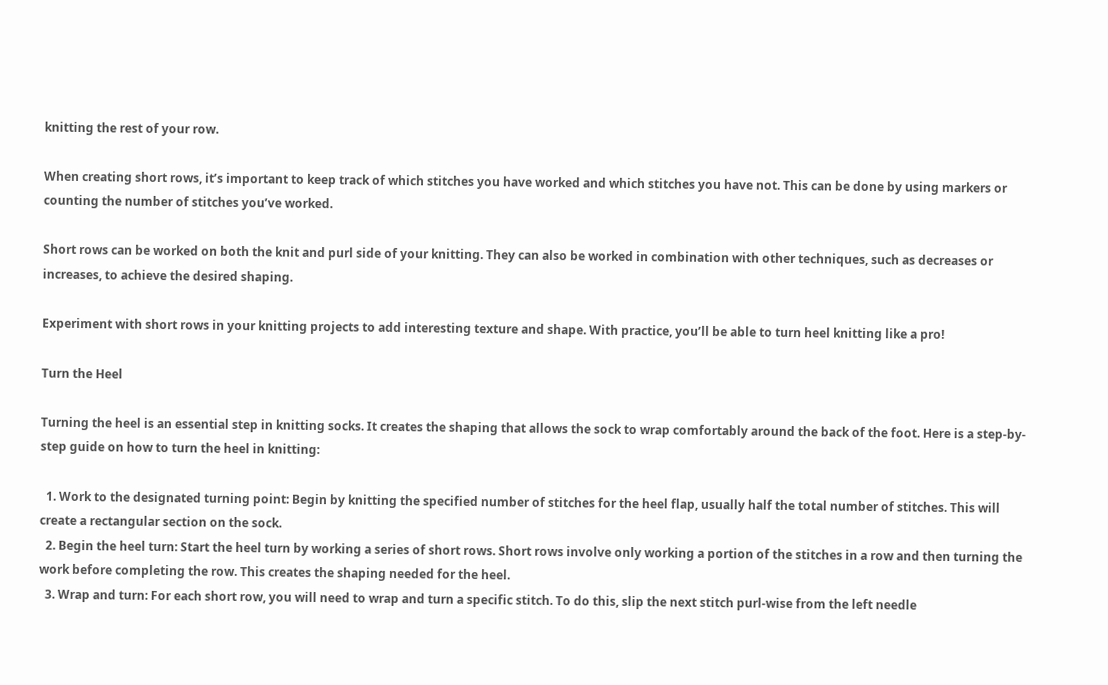knitting the rest of your row.

When creating short rows, it’s important to keep track of which stitches you have worked and which stitches you have not. This can be done by using markers or counting the number of stitches you’ve worked.

Short rows can be worked on both the knit and purl side of your knitting. They can also be worked in combination with other techniques, such as decreases or increases, to achieve the desired shaping.

Experiment with short rows in your knitting projects to add interesting texture and shape. With practice, you’ll be able to turn heel knitting like a pro!

Turn the Heel

Turning the heel is an essential step in knitting socks. It creates the shaping that allows the sock to wrap comfortably around the back of the foot. Here is a step-by-step guide on how to turn the heel in knitting:

  1. Work to the designated turning point: Begin by knitting the specified number of stitches for the heel flap, usually half the total number of stitches. This will create a rectangular section on the sock.
  2. Begin the heel turn: Start the heel turn by working a series of short rows. Short rows involve only working a portion of the stitches in a row and then turning the work before completing the row. This creates the shaping needed for the heel.
  3. Wrap and turn: For each short row, you will need to wrap and turn a specific stitch. To do this, slip the next stitch purl-wise from the left needle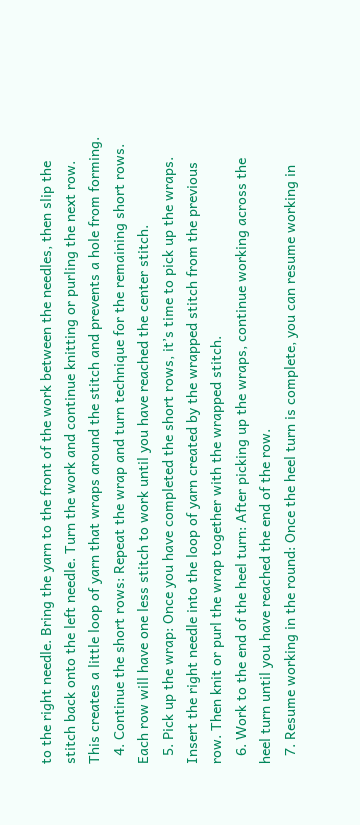to the right needle. Bring the yarn to the front of the work between the needles, then slip the stitch back onto the left needle. Turn the work and continue knitting or purling the next row. This creates a little loop of yarn that wraps around the stitch and prevents a hole from forming.
  4. Continue the short rows: Repeat the wrap and turn technique for the remaining short rows. Each row will have one less stitch to work until you have reached the center stitch.
  5. Pick up the wrap: Once you have completed the short rows, it’s time to pick up the wraps. Insert the right needle into the loop of yarn created by the wrapped stitch from the previous row. Then knit or purl the wrap together with the wrapped stitch.
  6. Work to the end of the heel turn: After picking up the wraps, continue working across the heel turn until you have reached the end of the row.
  7. Resume working in the round: Once the heel turn is complete, you can resume working in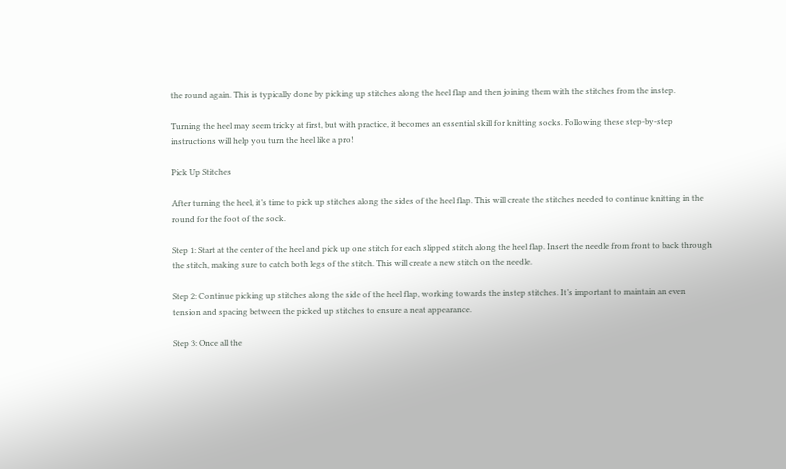the round again. This is typically done by picking up stitches along the heel flap and then joining them with the stitches from the instep.

Turning the heel may seem tricky at first, but with practice, it becomes an essential skill for knitting socks. Following these step-by-step instructions will help you turn the heel like a pro!

Pick Up Stitches

After turning the heel, it’s time to pick up stitches along the sides of the heel flap. This will create the stitches needed to continue knitting in the round for the foot of the sock.

Step 1: Start at the center of the heel and pick up one stitch for each slipped stitch along the heel flap. Insert the needle from front to back through the stitch, making sure to catch both legs of the stitch. This will create a new stitch on the needle.

Step 2: Continue picking up stitches along the side of the heel flap, working towards the instep stitches. It’s important to maintain an even tension and spacing between the picked up stitches to ensure a neat appearance.

Step 3: Once all the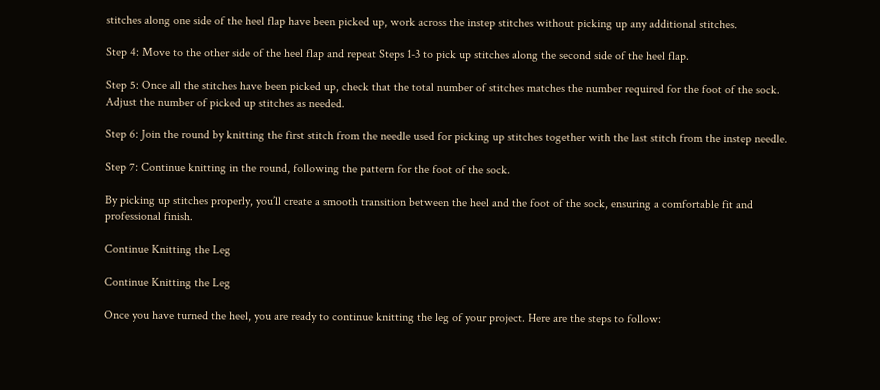stitches along one side of the heel flap have been picked up, work across the instep stitches without picking up any additional stitches.

Step 4: Move to the other side of the heel flap and repeat Steps 1-3 to pick up stitches along the second side of the heel flap.

Step 5: Once all the stitches have been picked up, check that the total number of stitches matches the number required for the foot of the sock. Adjust the number of picked up stitches as needed.

Step 6: Join the round by knitting the first stitch from the needle used for picking up stitches together with the last stitch from the instep needle.

Step 7: Continue knitting in the round, following the pattern for the foot of the sock.

By picking up stitches properly, you’ll create a smooth transition between the heel and the foot of the sock, ensuring a comfortable fit and professional finish.

Continue Knitting the Leg

Continue Knitting the Leg

Once you have turned the heel, you are ready to continue knitting the leg of your project. Here are the steps to follow: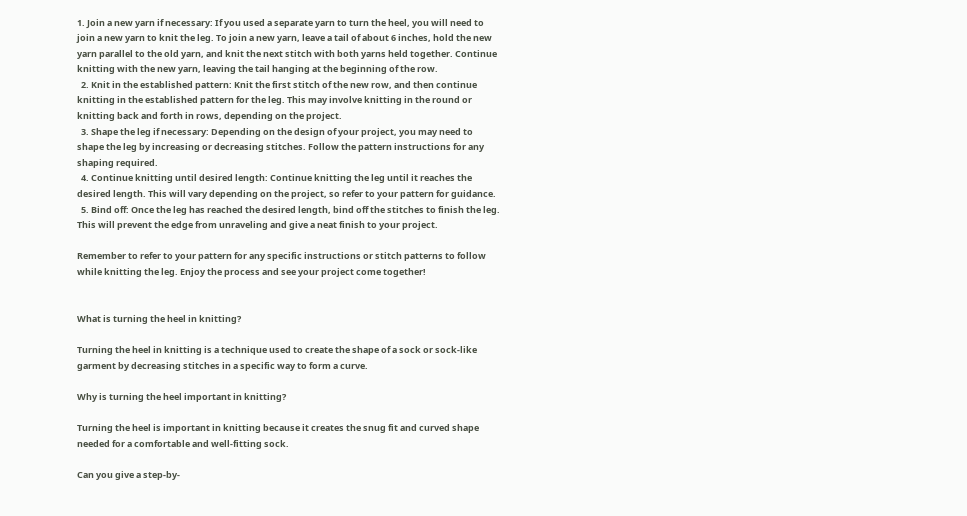1. Join a new yarn if necessary: If you used a separate yarn to turn the heel, you will need to join a new yarn to knit the leg. To join a new yarn, leave a tail of about 6 inches, hold the new yarn parallel to the old yarn, and knit the next stitch with both yarns held together. Continue knitting with the new yarn, leaving the tail hanging at the beginning of the row.
  2. Knit in the established pattern: Knit the first stitch of the new row, and then continue knitting in the established pattern for the leg. This may involve knitting in the round or knitting back and forth in rows, depending on the project.
  3. Shape the leg if necessary: Depending on the design of your project, you may need to shape the leg by increasing or decreasing stitches. Follow the pattern instructions for any shaping required.
  4. Continue knitting until desired length: Continue knitting the leg until it reaches the desired length. This will vary depending on the project, so refer to your pattern for guidance.
  5. Bind off: Once the leg has reached the desired length, bind off the stitches to finish the leg. This will prevent the edge from unraveling and give a neat finish to your project.

Remember to refer to your pattern for any specific instructions or stitch patterns to follow while knitting the leg. Enjoy the process and see your project come together!


What is turning the heel in knitting?

Turning the heel in knitting is a technique used to create the shape of a sock or sock-like garment by decreasing stitches in a specific way to form a curve.

Why is turning the heel important in knitting?

Turning the heel is important in knitting because it creates the snug fit and curved shape needed for a comfortable and well-fitting sock.

Can you give a step-by-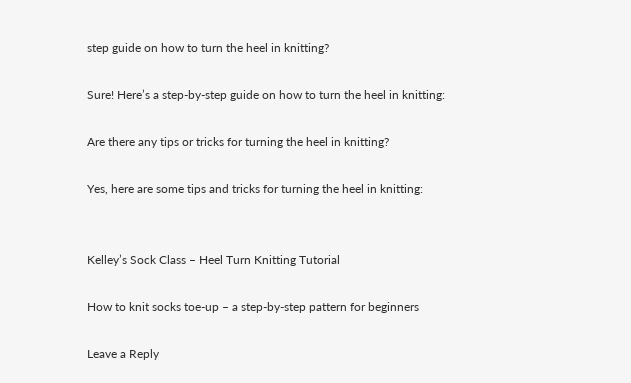step guide on how to turn the heel in knitting?

Sure! Here’s a step-by-step guide on how to turn the heel in knitting:

Are there any tips or tricks for turning the heel in knitting?

Yes, here are some tips and tricks for turning the heel in knitting:


Kelley’s Sock Class – Heel Turn Knitting Tutorial

How to knit socks toe-up – a step-by-step pattern for beginners

Leave a Reply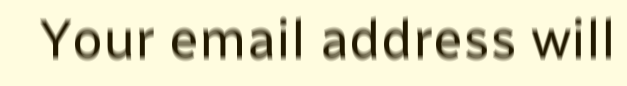Your email address will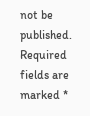not be published. Required fields are marked *